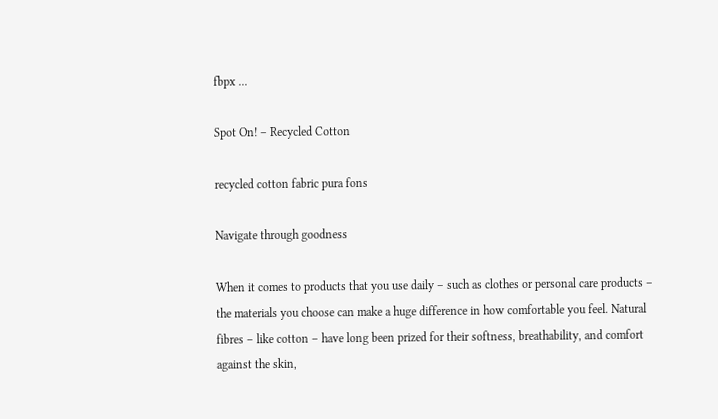fbpx ...

Spot On! – Recycled Cotton

recycled cotton fabric pura fons

Navigate through goodness

When it comes to products that you use daily – such as clothes or personal care products – the materials you choose can make a huge difference in how comfortable you feel. Natural fibres – like cotton – have long been prized for their softness, breathability, and comfort against the skin,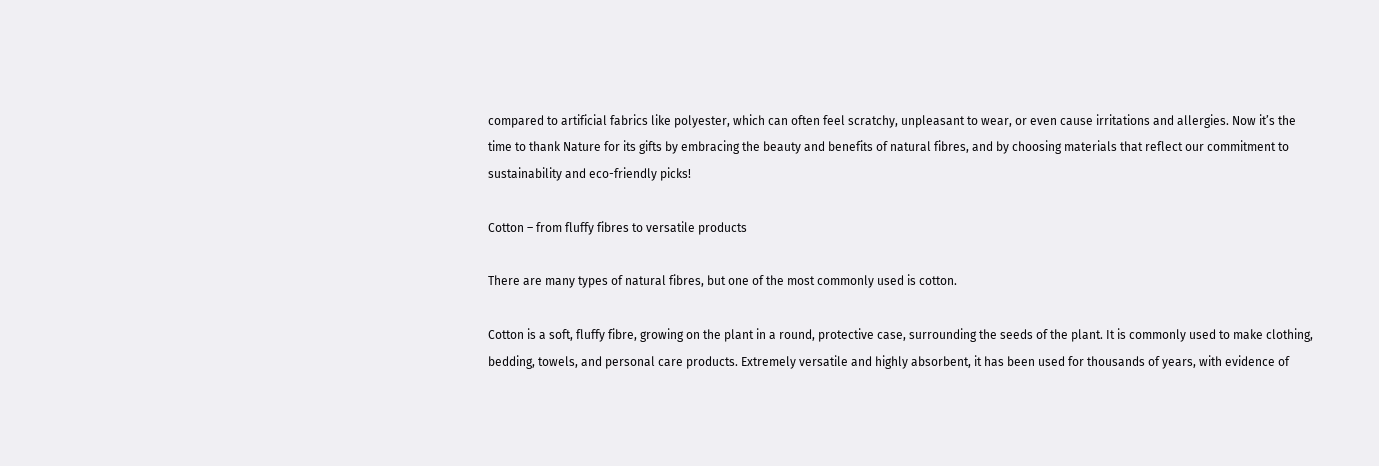compared to artificial fabrics like polyester, which can often feel scratchy, unpleasant to wear, or even cause irritations and allergies. Now it’s the time to thank Nature for its gifts by embracing the beauty and benefits of natural fibres, and by choosing materials that reflect our commitment to sustainability and eco-friendly picks!

Cotton – from fluffy fibres to versatile products

There are many types of natural fibres, but one of the most commonly used is cotton.

Cotton is a soft, fluffy fibre, growing on the plant in a round, protective case, surrounding the seeds of the plant. It is commonly used to make clothing, bedding, towels, and personal care products. Extremely versatile and highly absorbent, it has been used for thousands of years, with evidence of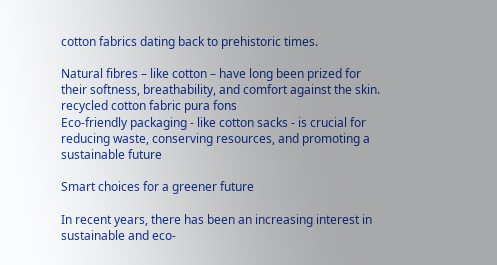cotton fabrics dating back to prehistoric times.

Natural fibres – like cotton – have long been prized for their softness, breathability, and comfort against the skin.
recycled cotton fabric pura fons
Eco-friendly packaging - like cotton sacks - is crucial for reducing waste, conserving resources, and promoting a sustainable future

Smart choices for a greener future

In recent years, there has been an increasing interest in sustainable and eco-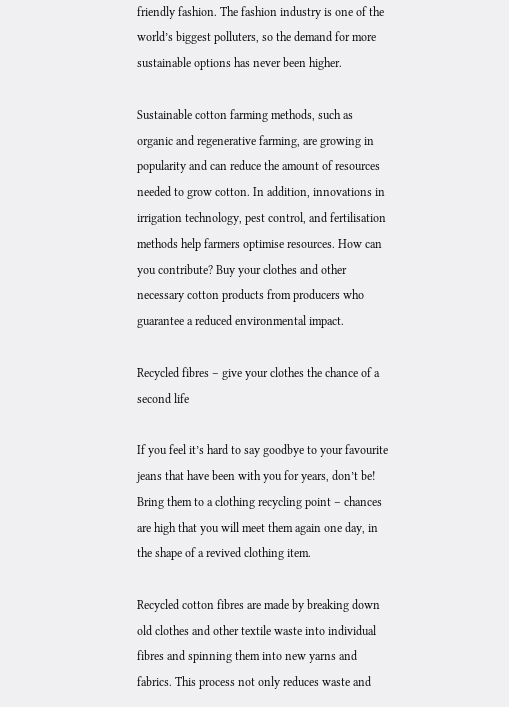friendly fashion. The fashion industry is one of the world’s biggest polluters, so the demand for more sustainable options has never been higher.

Sustainable cotton farming methods, such as organic and regenerative farming, are growing in popularity and can reduce the amount of resources needed to grow cotton. In addition, innovations in irrigation technology, pest control, and fertilisation methods help farmers optimise resources. How can you contribute? Buy your clothes and other necessary cotton products from producers who guarantee a reduced environmental impact.

Recycled fibres – give your clothes the chance of a second life

If you feel it’s hard to say goodbye to your favourite jeans that have been with you for years, don’t be! Bring them to a clothing recycling point – chances are high that you will meet them again one day, in the shape of a revived clothing item.

Recycled cotton fibres are made by breaking down old clothes and other textile waste into individual fibres and spinning them into new yarns and fabrics. This process not only reduces waste and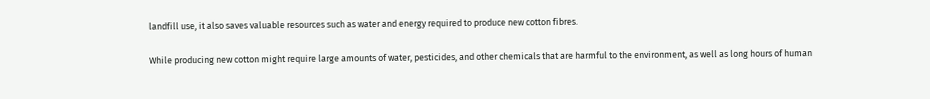landfill use, it also saves valuable resources such as water and energy required to produce new cotton fibres.

While producing new cotton might require large amounts of water, pesticides, and other chemicals that are harmful to the environment, as well as long hours of human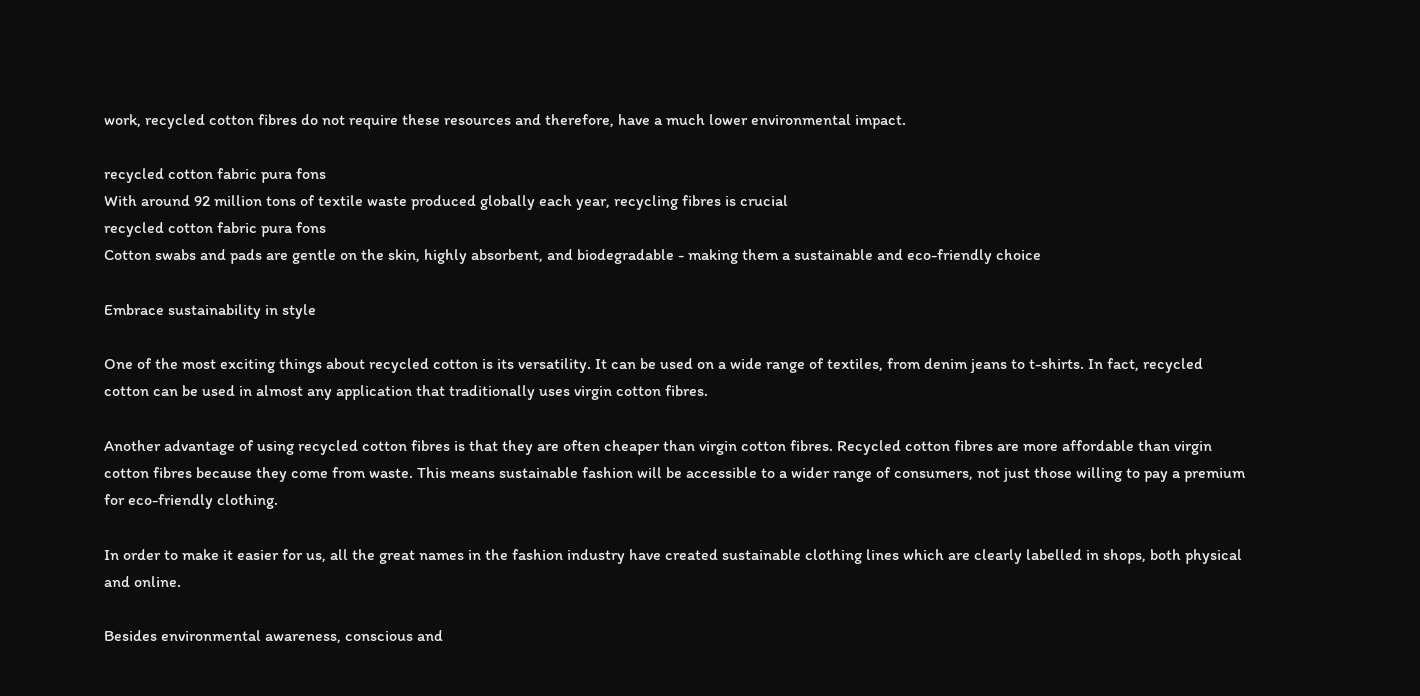work, recycled cotton fibres do not require these resources and therefore, have a much lower environmental impact.

recycled cotton fabric pura fons
With around 92 million tons of textile waste produced globally each year, recycling fibres is crucial
recycled cotton fabric pura fons
Cotton swabs and pads are gentle on the skin, highly absorbent, and biodegradable - making them a sustainable and eco-friendly choice

Embrace sustainability in style

One of the most exciting things about recycled cotton is its versatility. It can be used on a wide range of textiles, from denim jeans to t-shirts. In fact, recycled cotton can be used in almost any application that traditionally uses virgin cotton fibres.

Another advantage of using recycled cotton fibres is that they are often cheaper than virgin cotton fibres. Recycled cotton fibres are more affordable than virgin cotton fibres because they come from waste. This means sustainable fashion will be accessible to a wider range of consumers, not just those willing to pay a premium for eco-friendly clothing.

In order to make it easier for us, all the great names in the fashion industry have created sustainable clothing lines which are clearly labelled in shops, both physical and online.

Besides environmental awareness, conscious and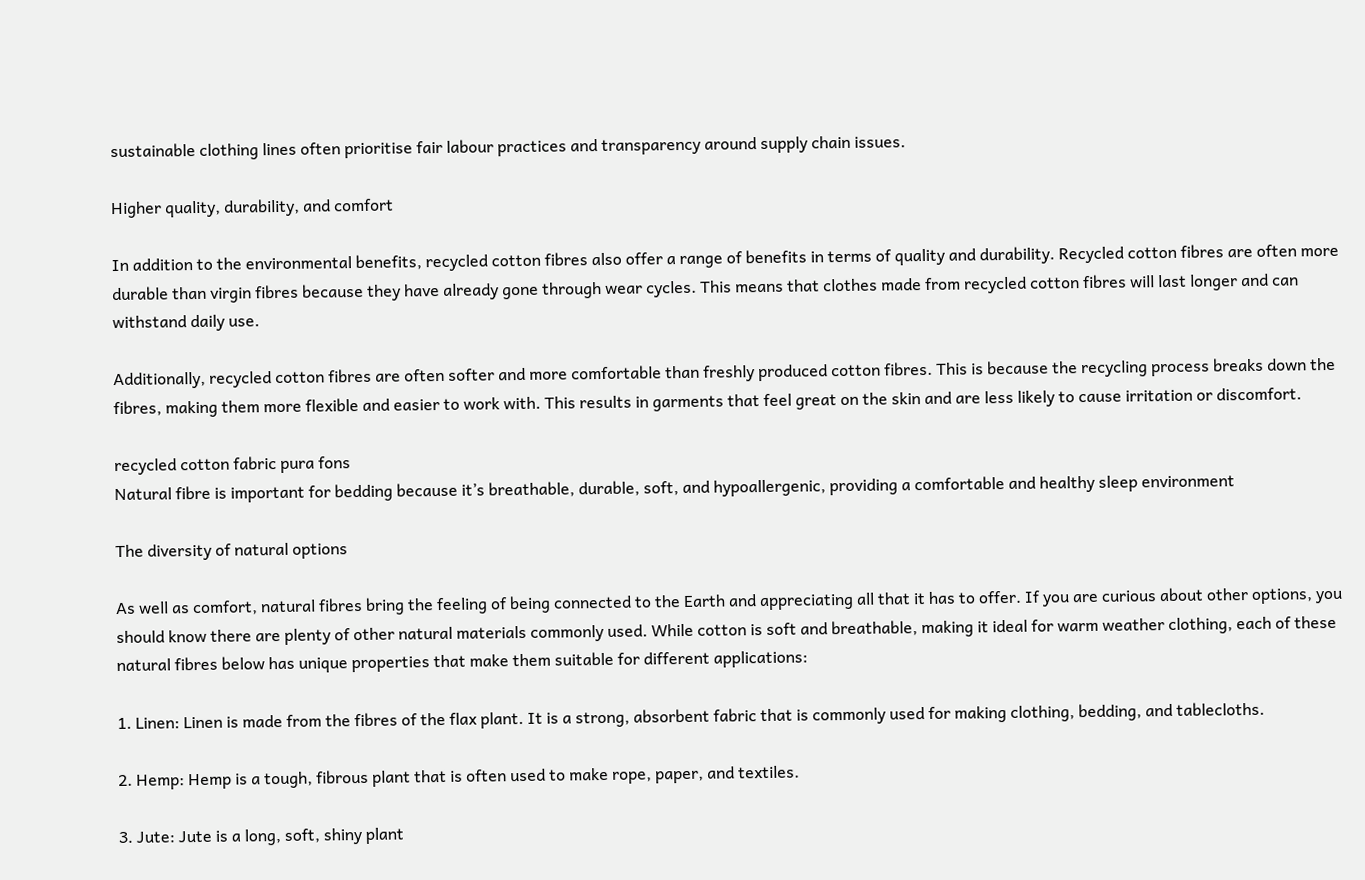sustainable clothing lines often prioritise fair labour practices and transparency around supply chain issues.

Higher quality, durability, and comfort

In addition to the environmental benefits, recycled cotton fibres also offer a range of benefits in terms of quality and durability. Recycled cotton fibres are often more durable than virgin fibres because they have already gone through wear cycles. This means that clothes made from recycled cotton fibres will last longer and can withstand daily use.

Additionally, recycled cotton fibres are often softer and more comfortable than freshly produced cotton fibres. This is because the recycling process breaks down the fibres, making them more flexible and easier to work with. This results in garments that feel great on the skin and are less likely to cause irritation or discomfort.

recycled cotton fabric pura fons
Natural fibre is important for bedding because it’s breathable, durable, soft, and hypoallergenic, providing a comfortable and healthy sleep environment

The diversity of natural options

As well as comfort, natural fibres bring the feeling of being connected to the Earth and appreciating all that it has to offer. If you are curious about other options, you should know there are plenty of other natural materials commonly used. While cotton is soft and breathable, making it ideal for warm weather clothing, each of these natural fibres below has unique properties that make them suitable for different applications:

1. Linen: Linen is made from the fibres of the flax plant. It is a strong, absorbent fabric that is commonly used for making clothing, bedding, and tablecloths.

2. Hemp: Hemp is a tough, fibrous plant that is often used to make rope, paper, and textiles.

3. Jute: Jute is a long, soft, shiny plant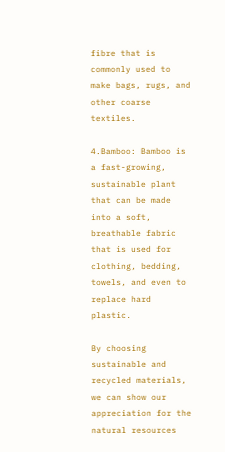fibre that is commonly used to make bags, rugs, and other coarse textiles.

4.Bamboo: Bamboo is a fast-growing, sustainable plant that can be made into a soft, breathable fabric that is used for clothing, bedding, towels, and even to replace hard plastic.

By choosing sustainable and recycled materials, we can show our appreciation for the natural resources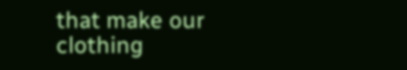that make our clothing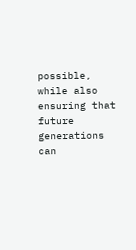possible, while also ensuring that future generations can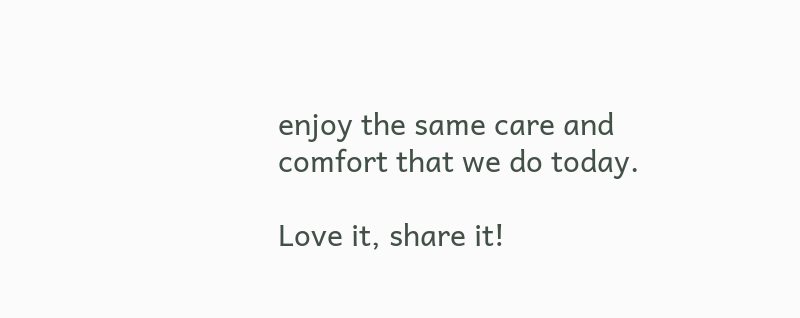enjoy the same care and comfort that we do today.

Love it, share it!